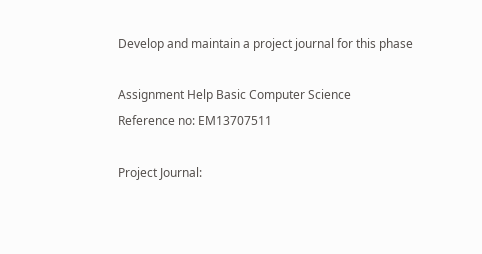Develop and maintain a project journal for this phase

Assignment Help Basic Computer Science
Reference no: EM13707511

Project Journal: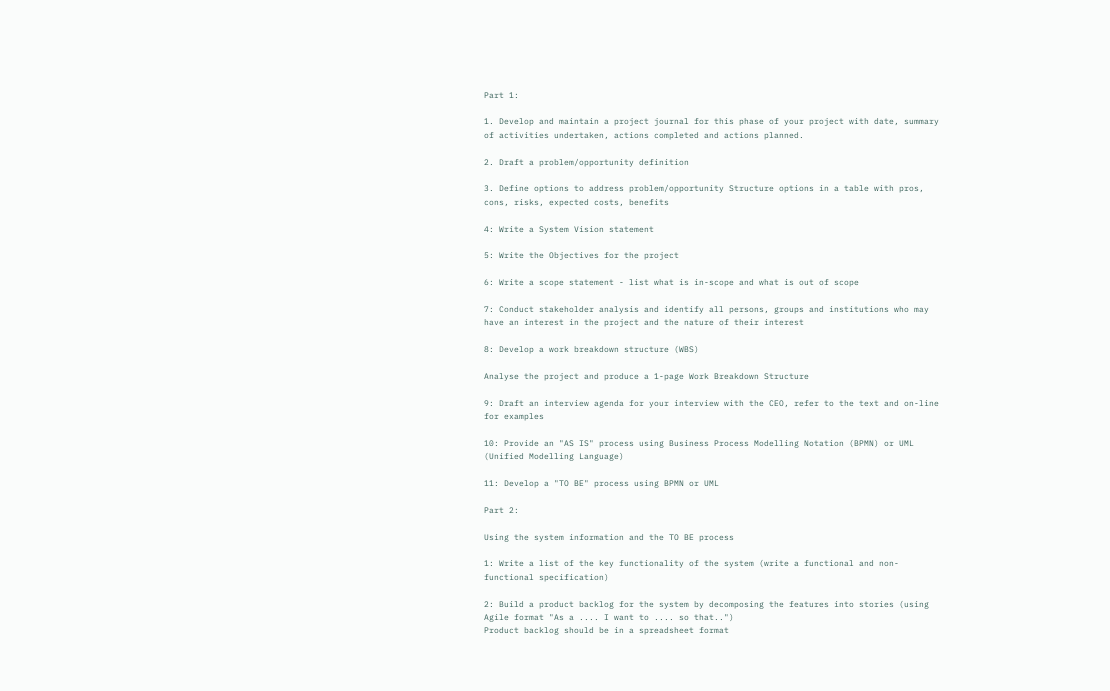Part 1:

1. Develop and maintain a project journal for this phase of your project with date, summary of activities undertaken, actions completed and actions planned.

2. Draft a problem/opportunity definition

3. Define options to address problem/opportunity Structure options in a table with pros, cons, risks, expected costs, benefits

4: Write a System Vision statement

5: Write the Objectives for the project

6: Write a scope statement - list what is in-scope and what is out of scope

7: Conduct stakeholder analysis and identify all persons, groups and institutions who may have an interest in the project and the nature of their interest

8: Develop a work breakdown structure (WBS)

Analyse the project and produce a 1-page Work Breakdown Structure

9: Draft an interview agenda for your interview with the CEO, refer to the text and on-line for examples

10: Provide an "AS IS" process using Business Process Modelling Notation (BPMN) or UML (Unified Modelling Language)

11: Develop a "TO BE" process using BPMN or UML

Part 2:

Using the system information and the TO BE process

1: Write a list of the key functionality of the system (write a functional and non-functional specification)

2: Build a product backlog for the system by decomposing the features into stories (using Agile format "As a .... I want to .... so that..")
Product backlog should be in a spreadsheet format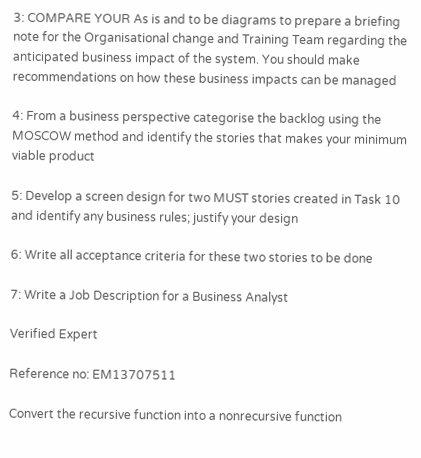3: COMPARE YOUR As is and to be diagrams to prepare a briefing note for the Organisational change and Training Team regarding the anticipated business impact of the system. You should make recommendations on how these business impacts can be managed

4: From a business perspective categorise the backlog using the MOSCOW method and identify the stories that makes your minimum viable product

5: Develop a screen design for two MUST stories created in Task 10 and identify any business rules; justify your design

6: Write all acceptance criteria for these two stories to be done

7: Write a Job Description for a Business Analyst

Verified Expert

Reference no: EM13707511

Convert the recursive function into a nonrecursive function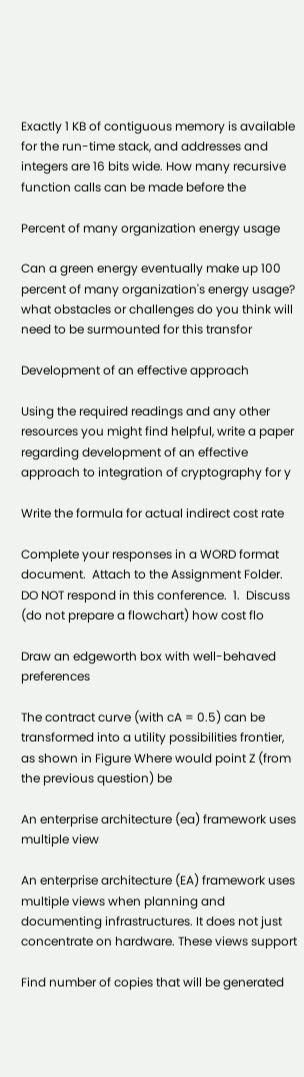Exactly 1 KB of contiguous memory is available for the run-time stack, and addresses and integers are 16 bits wide. How many recursive function calls can be made before the

Percent of many organization energy usage

Can a green energy eventually make up 100 percent of many organization's energy usage? what obstacles or challenges do you think will need to be surmounted for this transfor

Development of an effective approach

Using the required readings and any other resources you might find helpful, write a paper regarding development of an effective approach to integration of cryptography for y

Write the formula for actual indirect cost rate

Complete your responses in a WORD format document.  Attach to the Assignment Folder.  DO NOT respond in this conference.  1.  Discuss (do not prepare a flowchart) how cost flo

Draw an edgeworth box with well-behaved preferences

The contract curve (with cA = 0.5) can be transformed into a utility possibilities frontier, as shown in Figure Where would point Z (from the previous question) be

An enterprise architecture (ea) framework uses multiple view

An enterprise architecture (EA) framework uses multiple views when planning and documenting infrastructures. It does not just concentrate on hardware. These views support

Find number of copies that will be generated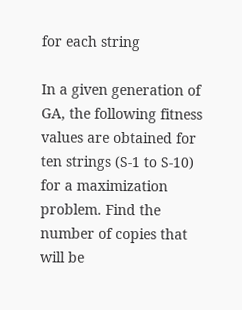for each string

In a given generation of GA, the following fitness values are obtained for ten strings (S-1 to S-10) for a maximization problem. Find the number of copies that will be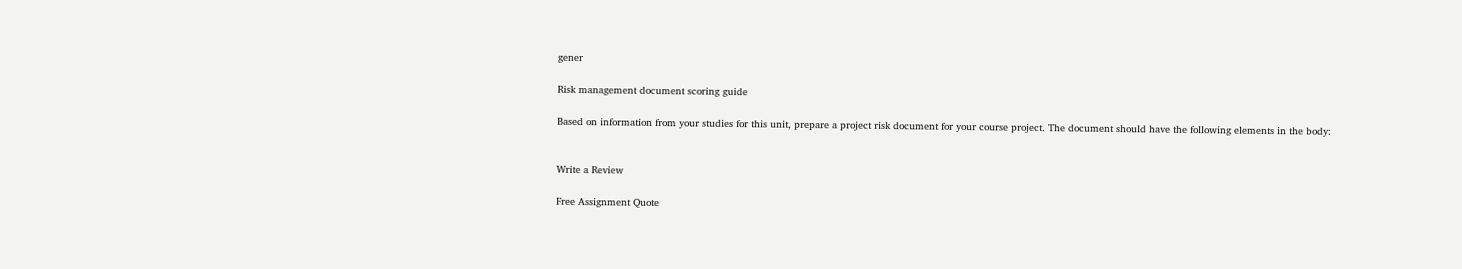gener

Risk management document scoring guide

Based on information from your studies for this unit, prepare a project risk document for your course project. The document should have the following elements in the body:


Write a Review

Free Assignment Quote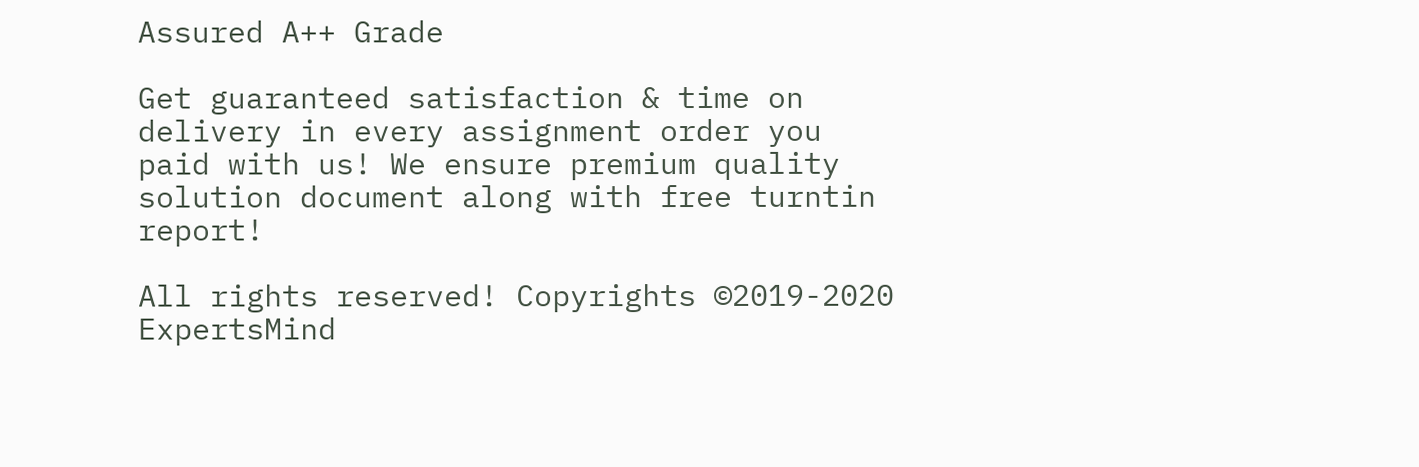Assured A++ Grade

Get guaranteed satisfaction & time on delivery in every assignment order you paid with us! We ensure premium quality solution document along with free turntin report!

All rights reserved! Copyrights ©2019-2020 ExpertsMind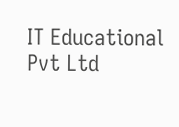IT Educational Pvt Ltd